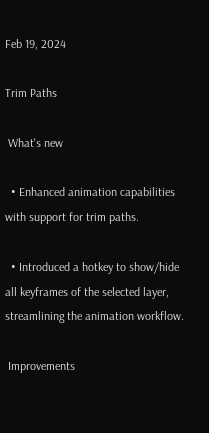Feb 19, 2024

Trim Paths

 What's new

  • Enhanced animation capabilities with support for trim paths.

  • Introduced a hotkey to show/hide all keyframes of the selected layer, streamlining the animation workflow.

 Improvements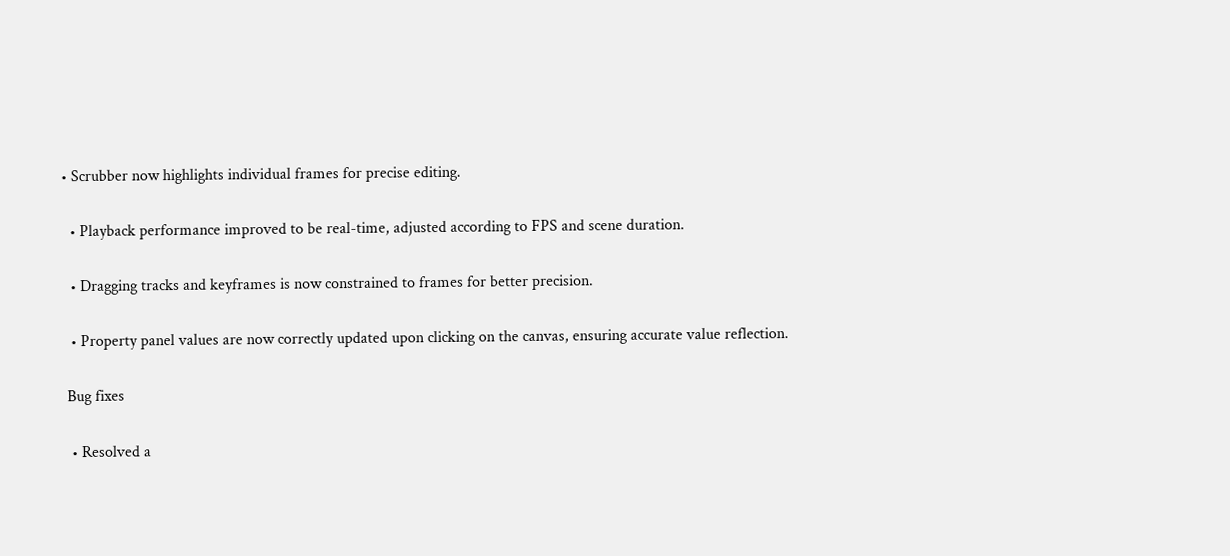• Scrubber now highlights individual frames for precise editing.

  • Playback performance improved to be real-time, adjusted according to FPS and scene duration.

  • Dragging tracks and keyframes is now constrained to frames for better precision.

  • Property panel values are now correctly updated upon clicking on the canvas, ensuring accurate value reflection.

 Bug fixes

  • Resolved a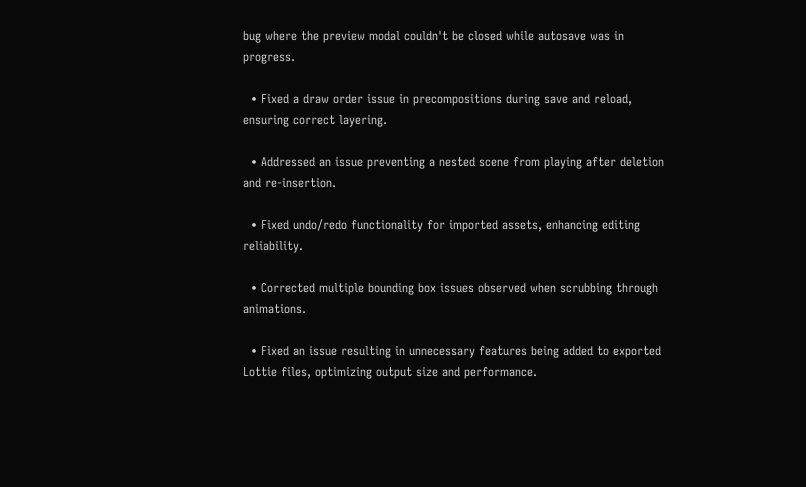bug where the preview modal couldn't be closed while autosave was in progress.

  • Fixed a draw order issue in precompositions during save and reload, ensuring correct layering.

  • Addressed an issue preventing a nested scene from playing after deletion and re-insertion.

  • Fixed undo/redo functionality for imported assets, enhancing editing reliability.

  • Corrected multiple bounding box issues observed when scrubbing through animations.

  • Fixed an issue resulting in unnecessary features being added to exported Lottie files, optimizing output size and performance.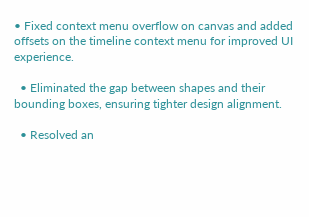• Fixed context menu overflow on canvas and added offsets on the timeline context menu for improved UI experience.

  • Eliminated the gap between shapes and their bounding boxes, ensuring tighter design alignment.

  • Resolved an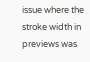issue where the stroke width in previews was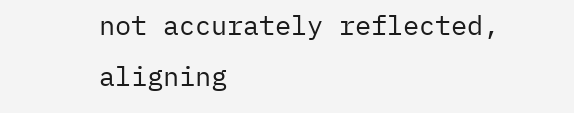not accurately reflected, aligning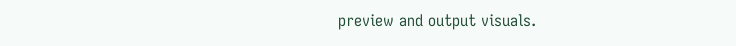preview and output visuals.